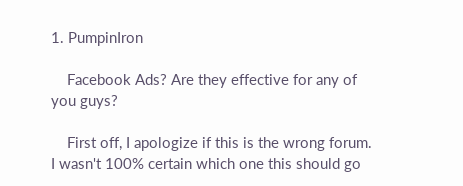1. PumpinIron

    Facebook Ads? Are they effective for any of you guys?

    First off, I apologize if this is the wrong forum. I wasn't 100% certain which one this should go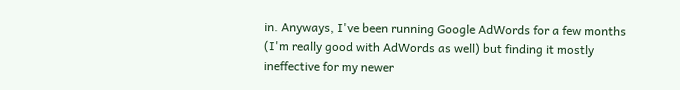in. Anyways, I've been running Google AdWords for a few months (I'm really good with AdWords as well) but finding it mostly ineffective for my newer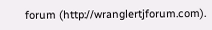forum (http://wranglertjforum.com).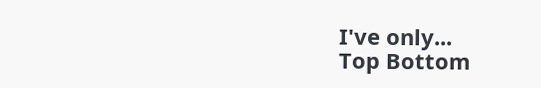I've only...
Top Bottom